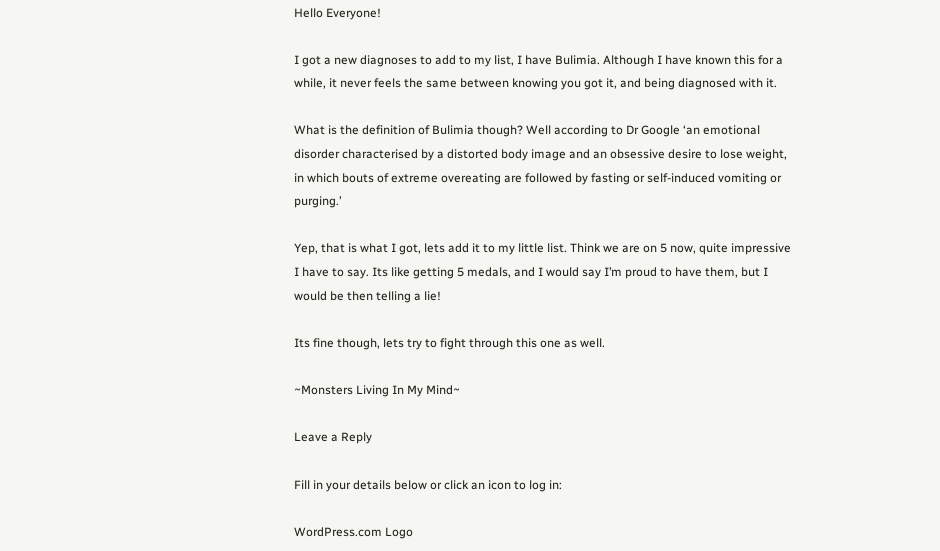Hello Everyone!

I got a new diagnoses to add to my list, I have Bulimia. Although I have known this for a while, it never feels the same between knowing you got it, and being diagnosed with it.

What is the definition of Bulimia though? Well according to Dr Google ‘an emotional disorder characterised by a distorted body image and an obsessive desire to lose weight, in which bouts of extreme overeating are followed by fasting or self-induced vomiting or purging.’

Yep, that is what I got, lets add it to my little list. Think we are on 5 now, quite impressive I have to say. Its like getting 5 medals, and I would say I’m proud to have them, but I would be then telling a lie!

Its fine though, lets try to fight through this one as well.

~Monsters Living In My Mind~

Leave a Reply

Fill in your details below or click an icon to log in:

WordPress.com Logo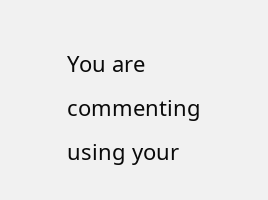You are commenting using your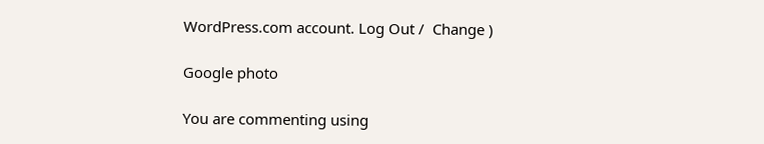WordPress.com account. Log Out /  Change )

Google photo

You are commenting using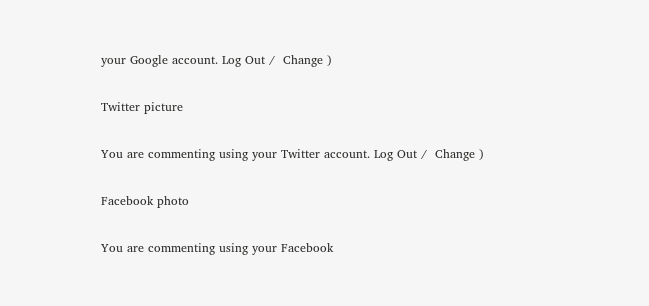your Google account. Log Out /  Change )

Twitter picture

You are commenting using your Twitter account. Log Out /  Change )

Facebook photo

You are commenting using your Facebook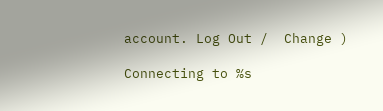account. Log Out /  Change )

Connecting to %s